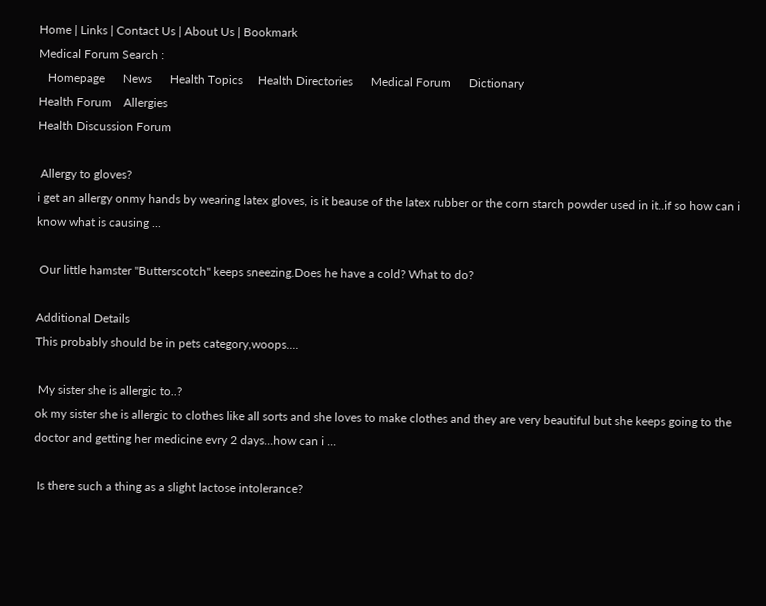Home | Links | Contact Us | About Us | Bookmark
Medical Forum Search :
   Homepage      News      Health Topics     Health Directories      Medical Forum      Dictionary
Health Forum    Allergies
Health Discussion Forum

 Allergy to gloves?
i get an allergy onmy hands by wearing latex gloves, is it beause of the latex rubber or the corn starch powder used in it..if so how can i know what is causing ...

 Our little hamster "Butterscotch" keeps sneezing.Does he have a cold? What to do?

Additional Details
This probably should be in pets category,woops....

 My sister she is allergic to..?
ok my sister she is allergic to clothes like all sorts and she loves to make clothes and they are very beautiful but she keeps going to the doctor and getting her medicine evry 2 days...how can i ...

 Is there such a thing as a slight lactose intolerance?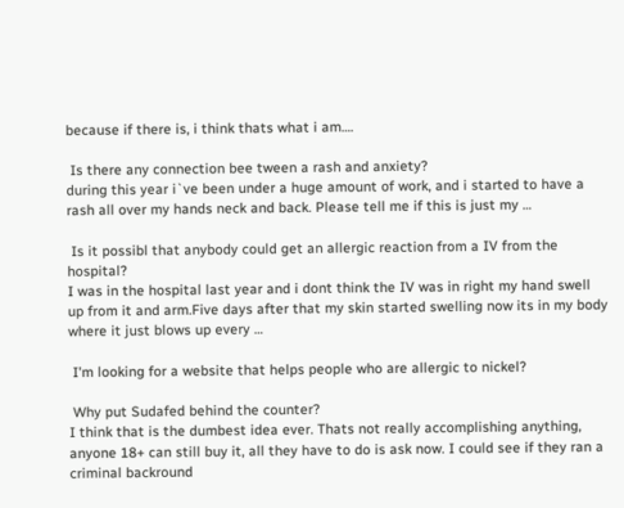because if there is, i think thats what i am....

 Is there any connection bee tween a rash and anxiety?
during this year i`ve been under a huge amount of work, and i started to have a rash all over my hands neck and back. Please tell me if this is just my ...

 Is it possibl that anybody could get an allergic reaction from a IV from the hospital?
I was in the hospital last year and i dont think the IV was in right my hand swell up from it and arm.Five days after that my skin started swelling now its in my body where it just blows up every ...

 I'm looking for a website that helps people who are allergic to nickel?

 Why put Sudafed behind the counter?
I think that is the dumbest idea ever. Thats not really accomplishing anything, anyone 18+ can still buy it, all they have to do is ask now. I could see if they ran a criminal backround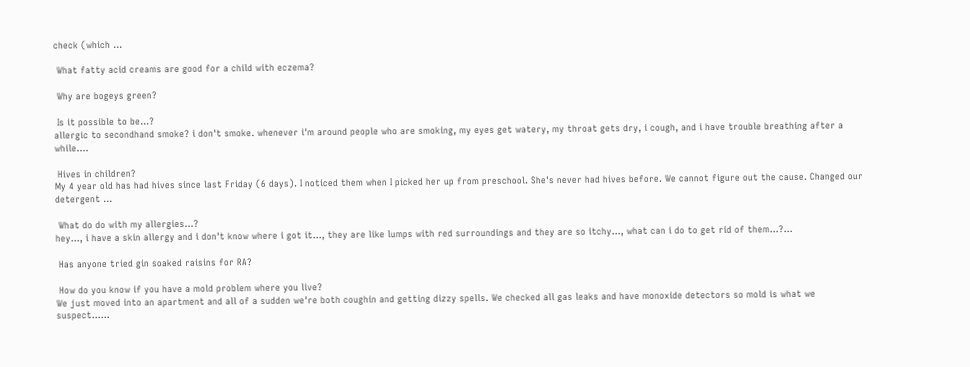check (which ...

 What fatty acid creams are good for a child with eczema?

 Why are bogeys green?

 Is it possible to be...?
allergic to secondhand smoke? i don't smoke. whenever i'm around people who are smoking, my eyes get watery, my throat gets dry, i cough, and i have trouble breathing after a while....

 Hives in children?
My 4 year old has had hives since last Friday (6 days). I noticed them when I picked her up from preschool. She's never had hives before. We cannot figure out the cause. Changed our detergent ...

 What do do with my allergies...?
hey..., i have a skin allergy and i don't know where i got it..., they are like lumps with red surroundings and they are so itchy..., what can i do to get rid of them...?...

 Has anyone tried gin soaked raisins for RA?

 How do you know if you have a mold problem where you live?
We just moved into an apartment and all of a sudden we're both coughin and getting dizzy spells. We checked all gas leaks and have monoxide detectors so mold is what we suspect......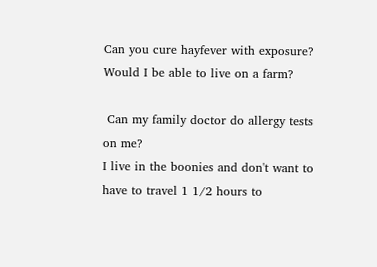Can you cure hayfever with exposure? Would I be able to live on a farm?

 Can my family doctor do allergy tests on me?
I live in the boonies and don't want to have to travel 1 1/2 hours to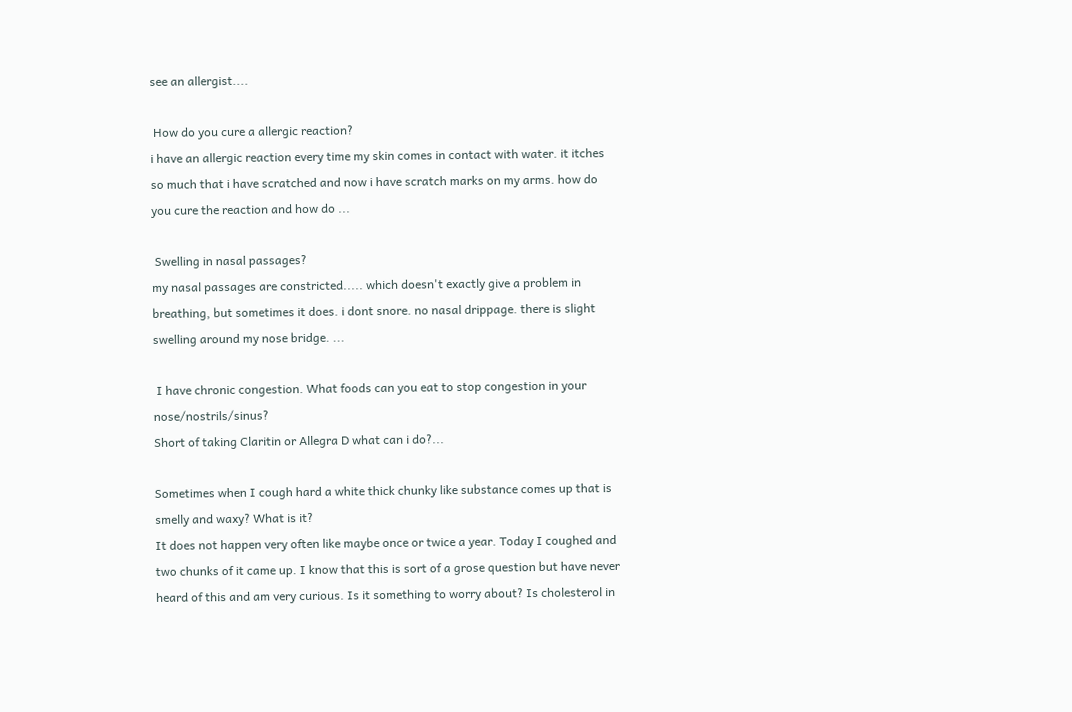see an allergist....

 How do you cure a allergic reaction?
i have an allergic reaction every time my skin comes in contact with water. it itches so much that i have scratched and now i have scratch marks on my arms. how do you cure the reaction and how do ...

 Swelling in nasal passages?
my nasal passages are constricted..... which doesn't exactly give a problem in breathing, but sometimes it does. i dont snore. no nasal drippage. there is slight swelling around my nose bridge. ...

 I have chronic congestion. What foods can you eat to stop congestion in your nose/nostrils/sinus?
Short of taking Claritin or Allegra D what can i do?...

Sometimes when I cough hard a white thick chunky like substance comes up that is smelly and waxy? What is it?
It does not happen very often like maybe once or twice a year. Today I coughed and two chunks of it came up. I know that this is sort of a grose question but have never heard of this and am very curious. Is it something to worry about? Is cholesterol in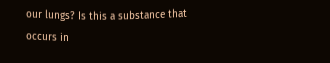our lungs? Is this a substance that occurs in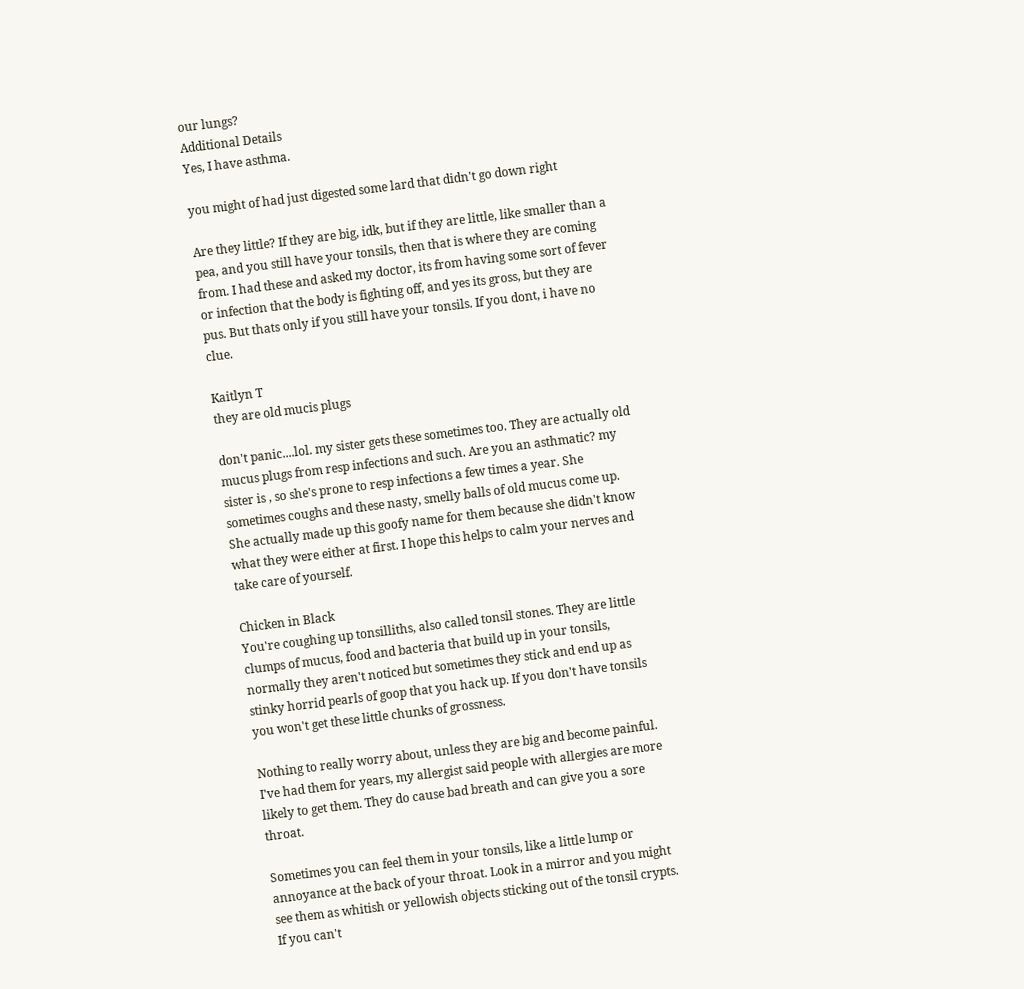our lungs?
Additional Details
Yes, I have asthma.

you might of had just digested some lard that didn't go down right

Are they little? If they are big, idk, but if they are little, like smaller than a pea, and you still have your tonsils, then that is where they are coming from. I had these and asked my doctor, its from having some sort of fever or infection that the body is fighting off, and yes its gross, but they are pus. But thats only if you still have your tonsils. If you dont, i have no clue.

Kaitlyn T
they are old mucis plugs

don't panic....lol. my sister gets these sometimes too. They are actually old mucus plugs from resp infections and such. Are you an asthmatic? my sister is , so she's prone to resp infections a few times a year. She sometimes coughs and these nasty, smelly balls of old mucus come up. She actually made up this goofy name for them because she didn't know what they were either at first. I hope this helps to calm your nerves and take care of yourself.

Chicken in Black
You're coughing up tonsilliths, also called tonsil stones. They are little clumps of mucus, food and bacteria that build up in your tonsils, normally they aren't noticed but sometimes they stick and end up as stinky horrid pearls of goop that you hack up. If you don't have tonsils you won't get these little chunks of grossness.

Nothing to really worry about, unless they are big and become painful. I've had them for years, my allergist said people with allergies are more likely to get them. They do cause bad breath and can give you a sore throat.

Sometimes you can feel them in your tonsils, like a little lump or annoyance at the back of your throat. Look in a mirror and you might see them as whitish or yellowish objects sticking out of the tonsil crypts. If you can't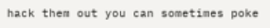hack them out you can sometimes poke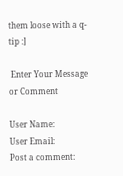them loose with a q-tip :]

 Enter Your Message or Comment

User Name:
User Email:
Post a comment: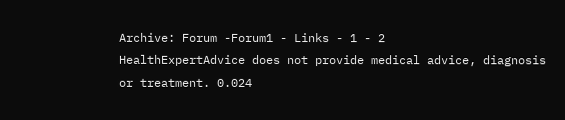Archive: Forum -Forum1 - Links - 1 - 2
HealthExpertAdvice does not provide medical advice, diagnosis or treatment. 0.024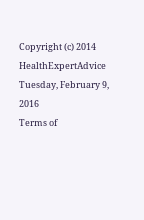Copyright (c) 2014 HealthExpertAdvice Tuesday, February 9, 2016
Terms of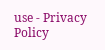use - Privacy Policy